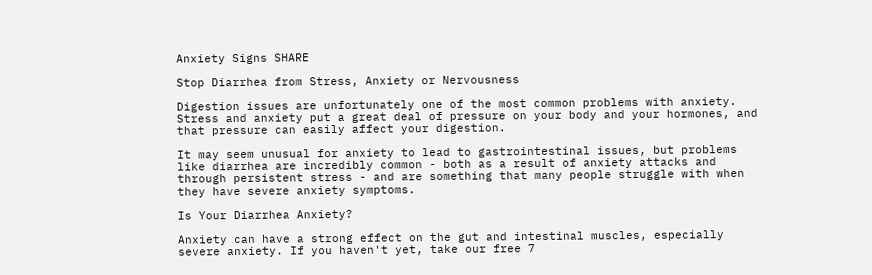Anxiety Signs SHARE

Stop Diarrhea from Stress, Anxiety or Nervousness

Digestion issues are unfortunately one of the most common problems with anxiety. Stress and anxiety put a great deal of pressure on your body and your hormones, and that pressure can easily affect your digestion.

It may seem unusual for anxiety to lead to gastrointestinal issues, but problems like diarrhea are incredibly common - both as a result of anxiety attacks and through persistent stress - and are something that many people struggle with when they have severe anxiety symptoms.

Is Your Diarrhea Anxiety?

Anxiety can have a strong effect on the gut and intestinal muscles, especially severe anxiety. If you haven't yet, take our free 7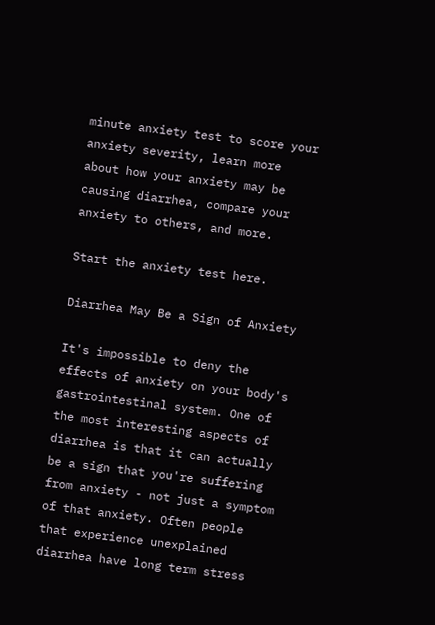minute anxiety test to score your anxiety severity, learn more about how your anxiety may be causing diarrhea, compare your anxiety to others, and more.

Start the anxiety test here.

Diarrhea May Be a Sign of Anxiety

It's impossible to deny the effects of anxiety on your body's gastrointestinal system. One of the most interesting aspects of diarrhea is that it can actually be a sign that you're suffering from anxiety - not just a symptom of that anxiety. Often people that experience unexplained diarrhea have long term stress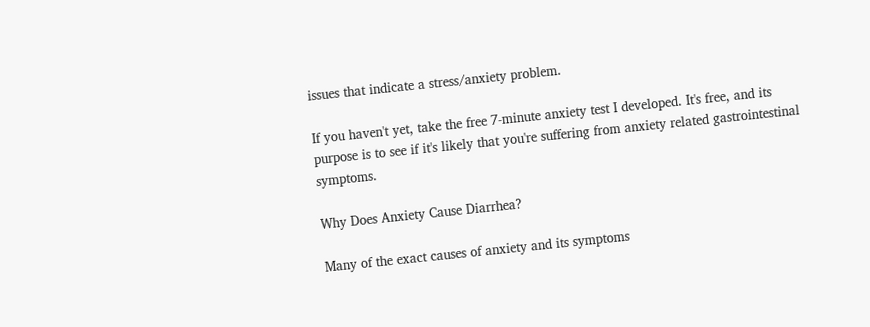issues that indicate a stress/anxiety problem.

If you haven't yet, take the free 7-minute anxiety test I developed. It's free, and its purpose is to see if it's likely that you're suffering from anxiety related gastrointestinal symptoms.

Why Does Anxiety Cause Diarrhea?

Many of the exact causes of anxiety and its symptoms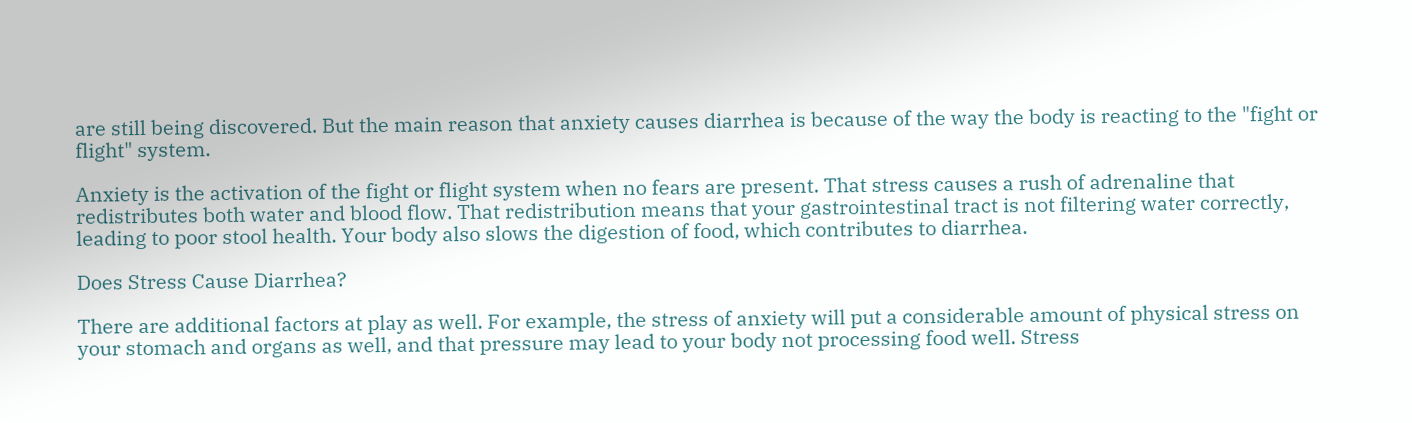are still being discovered. But the main reason that anxiety causes diarrhea is because of the way the body is reacting to the "fight or flight" system.

Anxiety is the activation of the fight or flight system when no fears are present. That stress causes a rush of adrenaline that redistributes both water and blood flow. That redistribution means that your gastrointestinal tract is not filtering water correctly, leading to poor stool health. Your body also slows the digestion of food, which contributes to diarrhea.

Does Stress Cause Diarrhea?

There are additional factors at play as well. For example, the stress of anxiety will put a considerable amount of physical stress on your stomach and organs as well, and that pressure may lead to your body not processing food well. Stress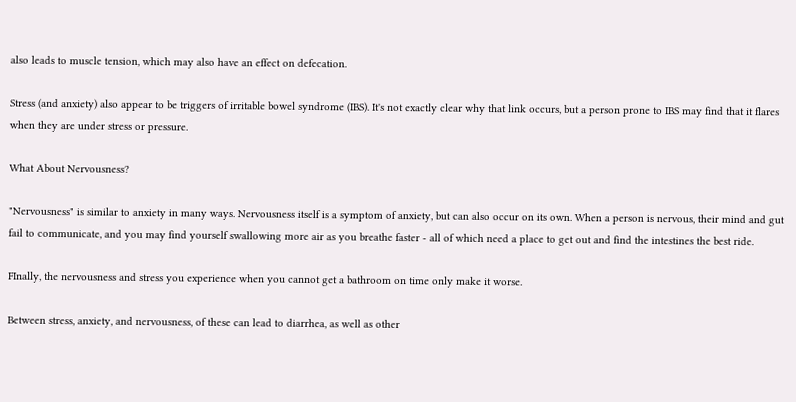also leads to muscle tension, which may also have an effect on defecation.

Stress (and anxiety) also appear to be triggers of irritable bowel syndrome (IBS). It's not exactly clear why that link occurs, but a person prone to IBS may find that it flares when they are under stress or pressure.

What About Nervousness?

"Nervousness" is similar to anxiety in many ways. Nervousness itself is a symptom of anxiety, but can also occur on its own. When a person is nervous, their mind and gut fail to communicate, and you may find yourself swallowing more air as you breathe faster - all of which need a place to get out and find the intestines the best ride.

FInally, the nervousness and stress you experience when you cannot get a bathroom on time only make it worse.

Between stress, anxiety, and nervousness, of these can lead to diarrhea, as well as other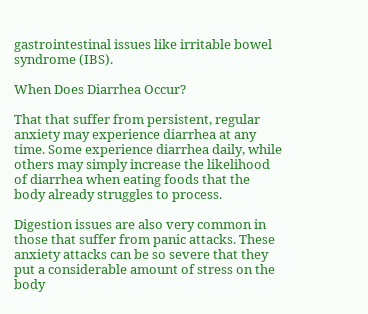gastrointestinal issues like irritable bowel syndrome (IBS).

When Does Diarrhea Occur?

That that suffer from persistent, regular anxiety may experience diarrhea at any time. Some experience diarrhea daily, while others may simply increase the likelihood of diarrhea when eating foods that the body already struggles to process.

Digestion issues are also very common in those that suffer from panic attacks. These anxiety attacks can be so severe that they put a considerable amount of stress on the body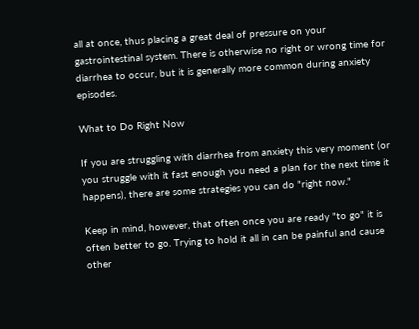all at once, thus placing a great deal of pressure on your gastrointestinal system. There is otherwise no right or wrong time for diarrhea to occur, but it is generally more common during anxiety episodes.

What to Do Right Now

If you are struggling with diarrhea from anxiety this very moment (or you struggle with it fast enough you need a plan for the next time it happens), there are some strategies you can do "right now."

Keep in mind, however, that often once you are ready "to go" it is often better to go. Trying to hold it all in can be painful and cause other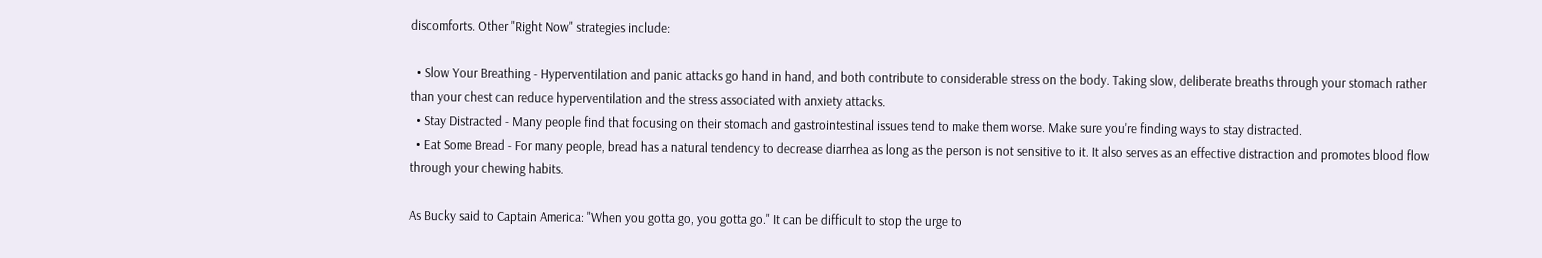discomforts. Other "Right Now" strategies include:

  • Slow Your Breathing - Hyperventilation and panic attacks go hand in hand, and both contribute to considerable stress on the body. Taking slow, deliberate breaths through your stomach rather than your chest can reduce hyperventilation and the stress associated with anxiety attacks.
  • Stay Distracted - Many people find that focusing on their stomach and gastrointestinal issues tend to make them worse. Make sure you're finding ways to stay distracted.
  • Eat Some Bread - For many people, bread has a natural tendency to decrease diarrhea as long as the person is not sensitive to it. It also serves as an effective distraction and promotes blood flow through your chewing habits.

As Bucky said to Captain America: "When you gotta go, you gotta go." It can be difficult to stop the urge to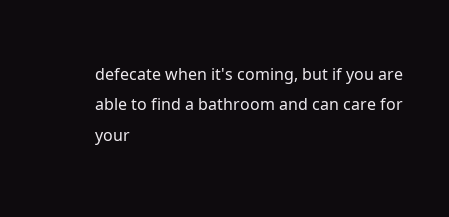defecate when it's coming, but if you are able to find a bathroom and can care for your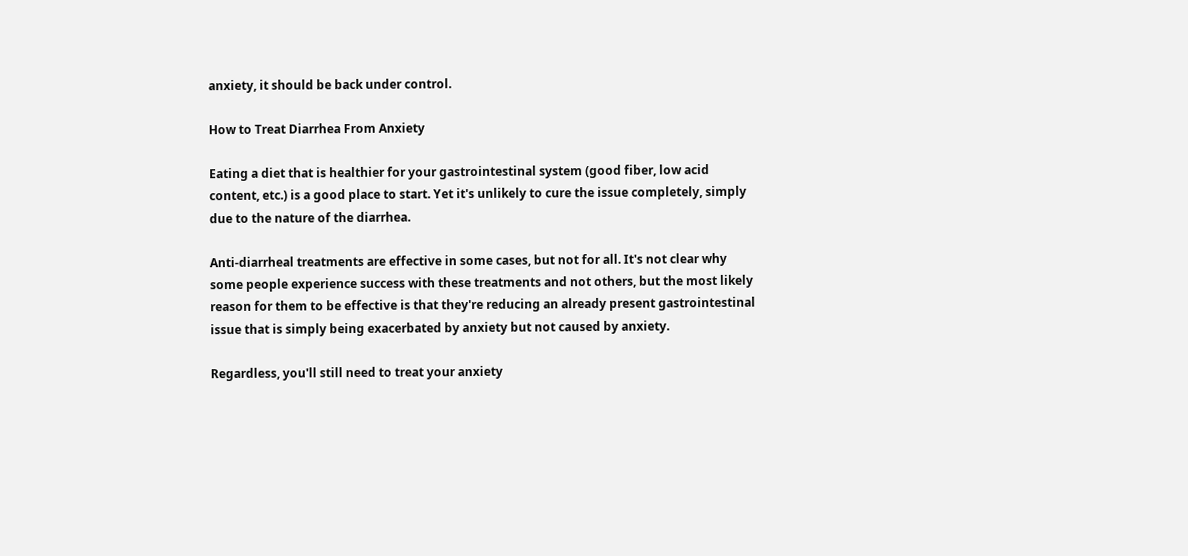anxiety, it should be back under control.

How to Treat Diarrhea From Anxiety

Eating a diet that is healthier for your gastrointestinal system (good fiber, low acid content, etc.) is a good place to start. Yet it's unlikely to cure the issue completely, simply due to the nature of the diarrhea.

Anti-diarrheal treatments are effective in some cases, but not for all. It's not clear why some people experience success with these treatments and not others, but the most likely reason for them to be effective is that they're reducing an already present gastrointestinal issue that is simply being exacerbated by anxiety but not caused by anxiety.

Regardless, you'll still need to treat your anxiety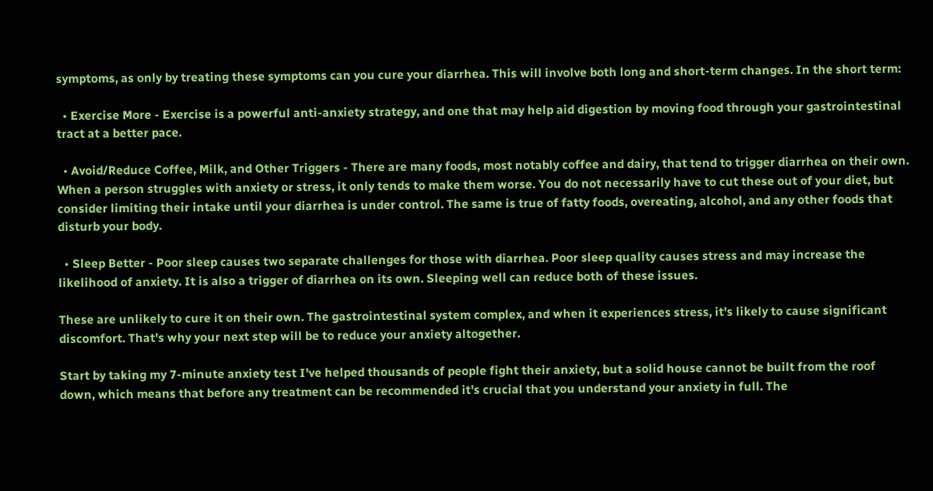symptoms, as only by treating these symptoms can you cure your diarrhea. This will involve both long and short-term changes. In the short term:

  • Exercise More - Exercise is a powerful anti-anxiety strategy, and one that may help aid digestion by moving food through your gastrointestinal tract at a better pace.

  • Avoid/Reduce Coffee, Milk, and Other Triggers - There are many foods, most notably coffee and dairy, that tend to trigger diarrhea on their own. When a person struggles with anxiety or stress, it only tends to make them worse. You do not necessarily have to cut these out of your diet, but consider limiting their intake until your diarrhea is under control. The same is true of fatty foods, overeating, alcohol, and any other foods that disturb your body.

  • Sleep Better - Poor sleep causes two separate challenges for those with diarrhea. Poor sleep quality causes stress and may increase the likelihood of anxiety. It is also a trigger of diarrhea on its own. Sleeping well can reduce both of these issues.

These are unlikely to cure it on their own. The gastrointestinal system complex, and when it experiences stress, it's likely to cause significant discomfort. That's why your next step will be to reduce your anxiety altogether.

Start by taking my 7-minute anxiety test I've helped thousands of people fight their anxiety, but a solid house cannot be built from the roof down, which means that before any treatment can be recommended it's crucial that you understand your anxiety in full. The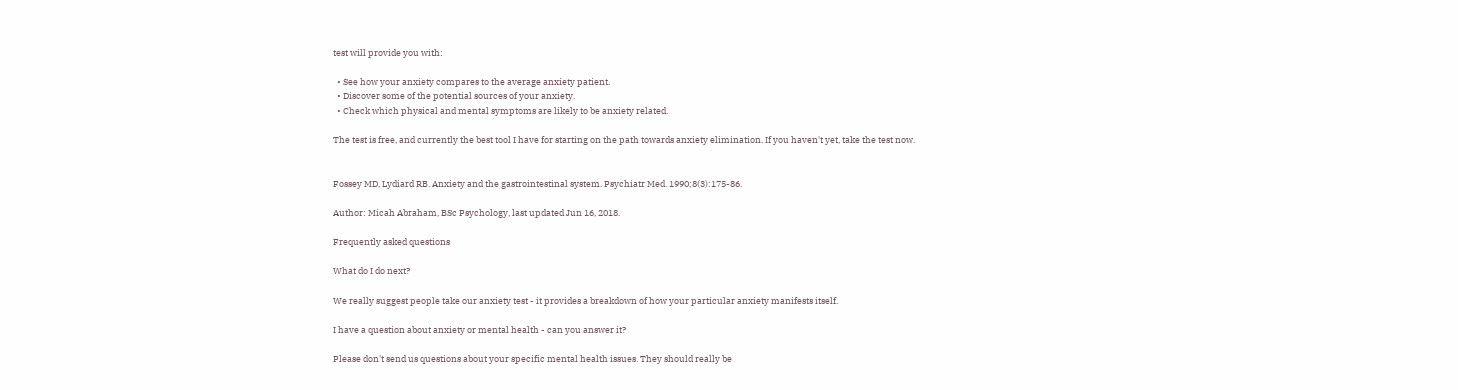test will provide you with:

  • See how your anxiety compares to the average anxiety patient.
  • Discover some of the potential sources of your anxiety.
  • Check which physical and mental symptoms are likely to be anxiety related.

The test is free, and currently the best tool I have for starting on the path towards anxiety elimination. If you haven't yet, take the test now.


Fossey MD, Lydiard RB. Anxiety and the gastrointestinal system. Psychiatr Med. 1990;8(3):175-86.

Author: Micah Abraham, BSc Psychology, last updated Jun 16, 2018.

Frequently asked questions

What do I do next?

We really suggest people take our anxiety test - it provides a breakdown of how your particular anxiety manifests itself.

I have a question about anxiety or mental health - can you answer it?

Please don't send us questions about your specific mental health issues. They should really be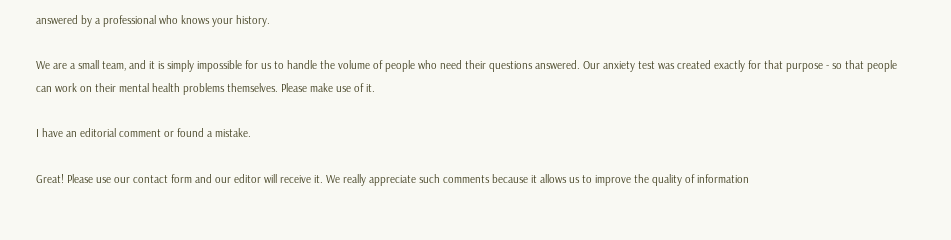answered by a professional who knows your history.

We are a small team, and it is simply impossible for us to handle the volume of people who need their questions answered. Our anxiety test was created exactly for that purpose - so that people can work on their mental health problems themselves. Please make use of it.

I have an editorial comment or found a mistake.

Great! Please use our contact form and our editor will receive it. We really appreciate such comments because it allows us to improve the quality of information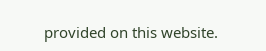provided on this website.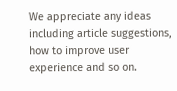We appreciate any ideas including article suggestions, how to improve user experience and so on.